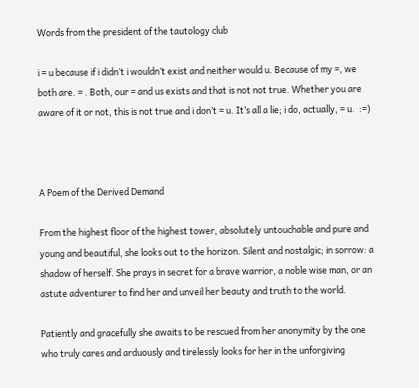Words from the president of the tautology club

i = u because if i didn’t i wouldn’t exist and neither would u. Because of my =, we both are. = . Both, our = and us exists and that is not not true. Whether you are aware of it or not, this is not true and i don’t = u. It’s all a lie; i do, actually, = u.  :=)



A Poem of the Derived Demand

From the highest floor of the highest tower, absolutely untouchable and pure and young and beautiful, she looks out to the horizon. Silent and nostalgic; in sorrow: a shadow of herself. She prays in secret for a brave warrior, a noble wise man, or an astute adventurer to find her and unveil her beauty and truth to the world.

Patiently and gracefully she awaits to be rescued from her anonymity by the one who truly cares and arduously and tirelessly looks for her in the unforgiving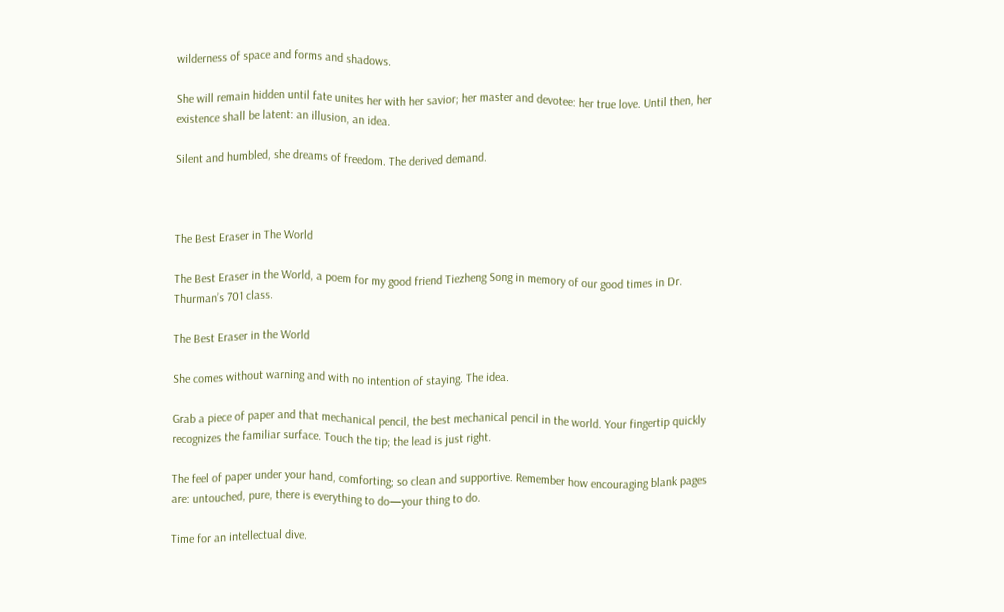wilderness of space and forms and shadows.

She will remain hidden until fate unites her with her savior; her master and devotee: her true love. Until then, her existence shall be latent: an illusion, an idea.

Silent and humbled, she dreams of freedom. The derived demand.



The Best Eraser in The World

The Best Eraser in the World, a poem for my good friend Tiezheng Song in memory of our good times in Dr. Thurman’s 701 class.

The Best Eraser in the World

She comes without warning and with no intention of staying. The idea.

Grab a piece of paper and that mechanical pencil, the best mechanical pencil in the world. Your fingertip quickly recognizes the familiar surface. Touch the tip; the lead is just right.

The feel of paper under your hand, comforting; so clean and supportive. Remember how encouraging blank pages are: untouched, pure, there is everything to do—your thing to do.

Time for an intellectual dive.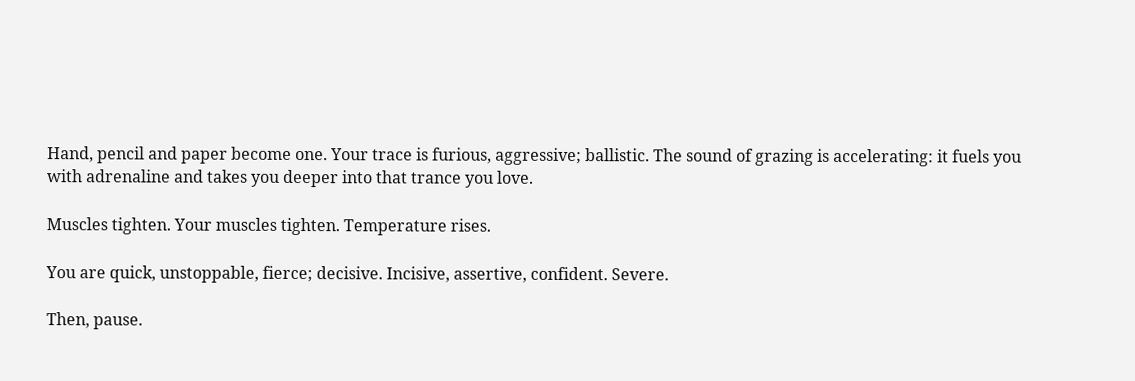Hand, pencil and paper become one. Your trace is furious, aggressive; ballistic. The sound of grazing is accelerating: it fuels you with adrenaline and takes you deeper into that trance you love.

Muscles tighten. Your muscles tighten. Temperature rises.

You are quick, unstoppable, fierce; decisive. Incisive, assertive, confident. Severe.

Then, pause.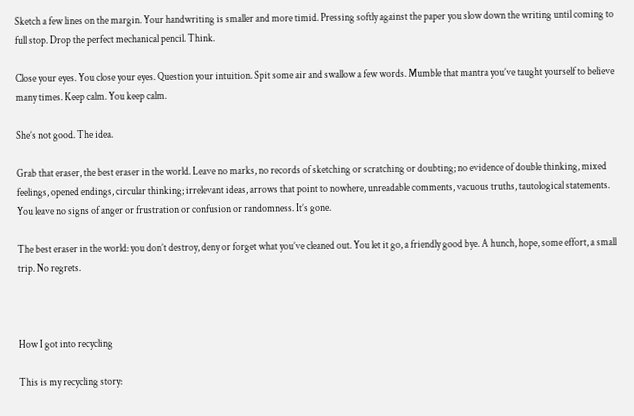Sketch a few lines on the margin. Your handwriting is smaller and more timid. Pressing softly against the paper you slow down the writing until coming to full stop. Drop the perfect mechanical pencil. Think.

Close your eyes. You close your eyes. Question your intuition. Spit some air and swallow a few words. Mumble that mantra you’ve taught yourself to believe many times. Keep calm. You keep calm.

She’s not good. The idea.

Grab that eraser, the best eraser in the world. Leave no marks, no records of sketching or scratching or doubting; no evidence of double thinking, mixed feelings, opened endings, circular thinking; irrelevant ideas, arrows that point to nowhere, unreadable comments, vacuous truths, tautological statements. You leave no signs of anger or frustration or confusion or randomness. It’s gone.

The best eraser in the world: you don’t destroy, deny or forget what you’ve cleaned out. You let it go, a friendly good bye. A hunch, hope, some effort, a small trip. No regrets.



How I got into recycling

This is my recycling story: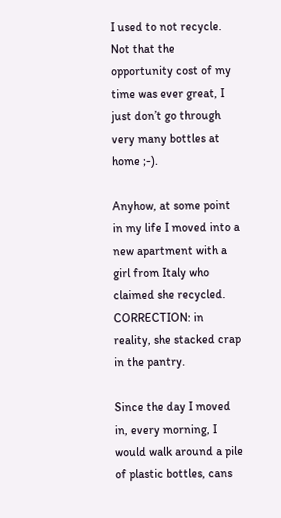I used to not recycle. Not that the opportunity cost of my time was ever great, I just don’t go through very many bottles at home ;-).

Anyhow, at some point in my life I moved into a new apartment with a girl from Italy who claimed she recycled. CORRECTION: in reality, she stacked crap in the pantry.

Since the day I moved in, every morning, I would walk around a pile of plastic bottles, cans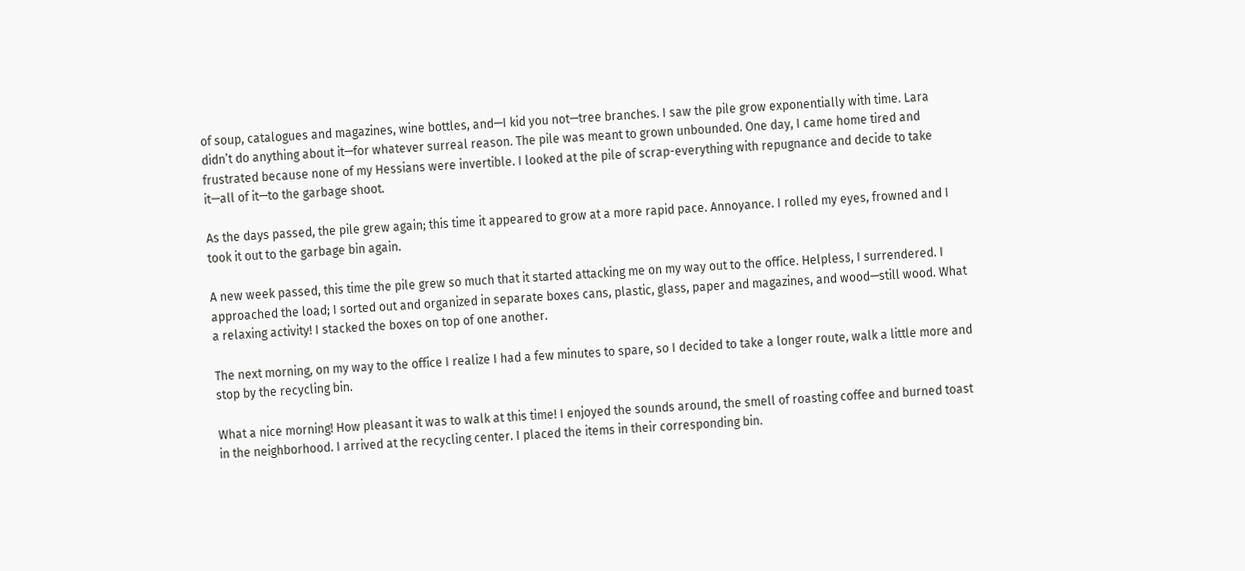of soup, catalogues and magazines, wine bottles, and—I kid you not—tree branches. I saw the pile grow exponentially with time. Lara didn’t do anything about it—for whatever surreal reason. The pile was meant to grown unbounded. One day, I came home tired and frustrated because none of my Hessians were invertible. I looked at the pile of scrap-everything with repugnance and decide to take it—all of it—to the garbage shoot.

As the days passed, the pile grew again; this time it appeared to grow at a more rapid pace. Annoyance. I rolled my eyes, frowned and I took it out to the garbage bin again.

A new week passed, this time the pile grew so much that it started attacking me on my way out to the office. Helpless, I surrendered. I approached the load; I sorted out and organized in separate boxes cans, plastic, glass, paper and magazines, and wood—still wood. What a relaxing activity! I stacked the boxes on top of one another.

The next morning, on my way to the office I realize I had a few minutes to spare, so I decided to take a longer route, walk a little more and stop by the recycling bin.

What a nice morning! How pleasant it was to walk at this time! I enjoyed the sounds around, the smell of roasting coffee and burned toast in the neighborhood. I arrived at the recycling center. I placed the items in their corresponding bin.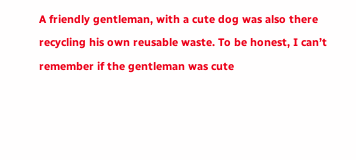A friendly gentleman, with a cute dog was also there recycling his own reusable waste. To be honest, I can’t remember if the gentleman was cute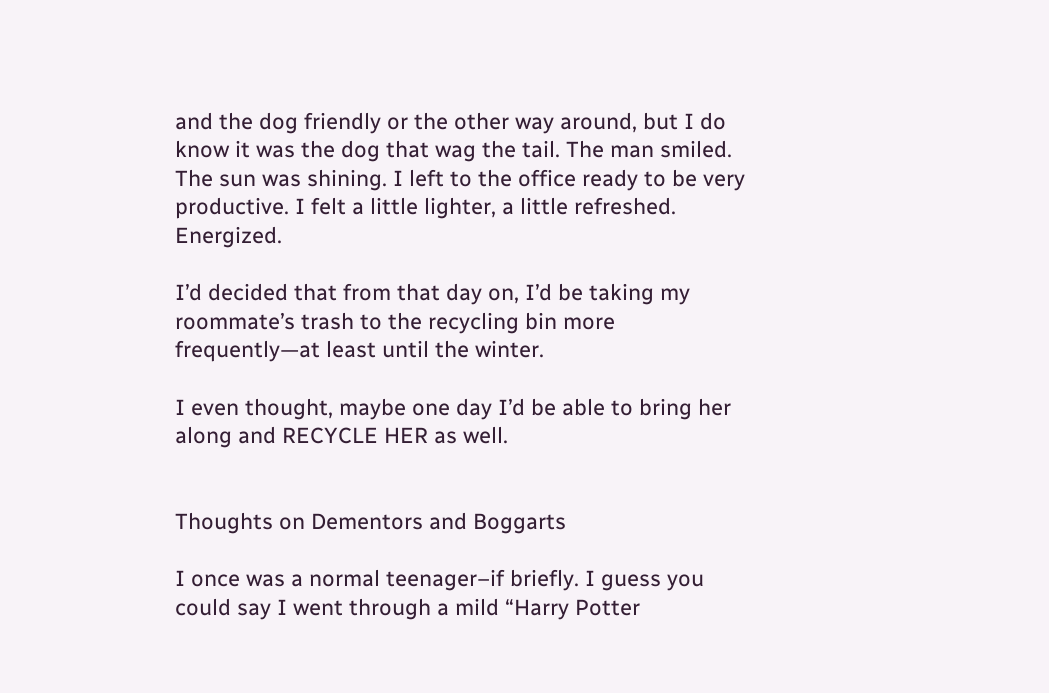and the dog friendly or the other way around, but I do know it was the dog that wag the tail. The man smiled. The sun was shining. I left to the office ready to be very productive. I felt a little lighter, a little refreshed. Energized.

I’d decided that from that day on, I’d be taking my roommate’s trash to the recycling bin more frequently—at least until the winter.

I even thought, maybe one day I’d be able to bring her along and RECYCLE HER as well.


Thoughts on Dementors and Boggarts

I once was a normal teenager–if briefly. I guess you could say I went through a mild “Harry Potter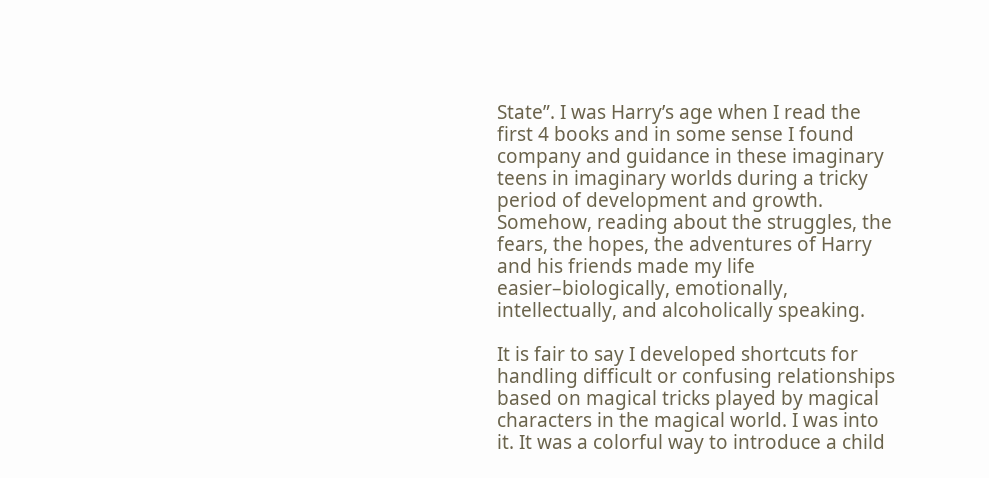State”. I was Harry’s age when I read the first 4 books and in some sense I found company and guidance in these imaginary teens in imaginary worlds during a tricky period of development and growth. Somehow, reading about the struggles, the fears, the hopes, the adventures of Harry and his friends made my life easier–biologically, emotionally, intellectually, and alcoholically speaking.

It is fair to say I developed shortcuts for handling difficult or confusing relationships based on magical tricks played by magical characters in the magical world. I was into it. It was a colorful way to introduce a child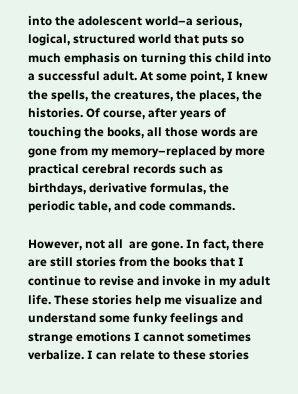into the adolescent world–a serious, logical, structured world that puts so much emphasis on turning this child into a successful adult. At some point, I knew the spells, the creatures, the places, the histories. Of course, after years of touching the books, all those words are gone from my memory–replaced by more practical cerebral records such as birthdays, derivative formulas, the periodic table, and code commands.

However, not all  are gone. In fact, there are still stories from the books that I continue to revise and invoke in my adult life. These stories help me visualize and understand some funky feelings and strange emotions I cannot sometimes verbalize. I can relate to these stories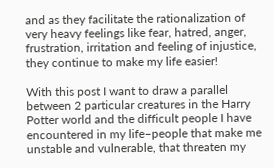and as they facilitate the rationalization of very heavy feelings like fear, hatred, anger, frustration, irritation and feeling of injustice, they continue to make my life easier!

With this post I want to draw a parallel between 2 particular creatures in the Harry Potter world and the difficult people I have encountered in my life–people that make me unstable and vulnerable, that threaten my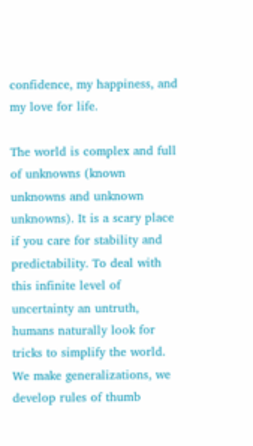confidence, my happiness, and my love for life.

The world is complex and full of unknowns (known unknowns and unknown unknowns). It is a scary place if you care for stability and predictability. To deal with this infinite level of uncertainty an untruth, humans naturally look for tricks to simplify the world. We make generalizations, we develop rules of thumb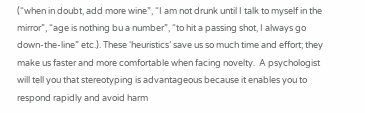(“when in doubt, add more wine”, “I am not drunk until I talk to myself in the mirror”, “age is nothing bu a number”, “to hit a passing shot, I always go down-the-line” etc.). These ‘heuristics’ save us so much time and effort; they make us faster and more comfortable when facing novelty.  A psychologist will tell you that stereotyping is advantageous because it enables you to respond rapidly and avoid harm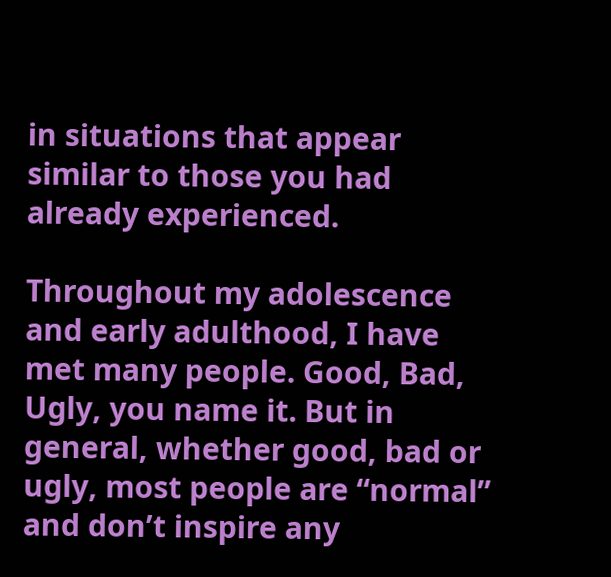in situations that appear similar to those you had already experienced.

Throughout my adolescence and early adulthood, I have met many people. Good, Bad, Ugly, you name it. But in general, whether good, bad or ugly, most people are “normal” and don’t inspire any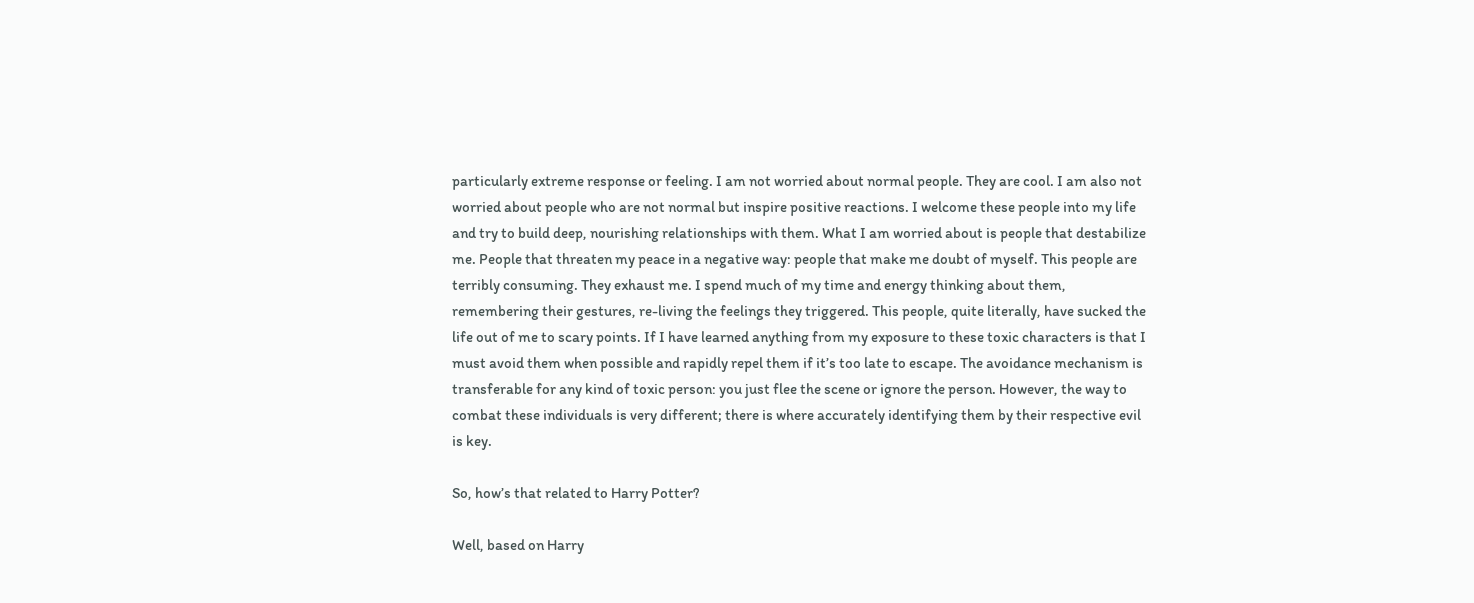particularly extreme response or feeling. I am not worried about normal people. They are cool. I am also not worried about people who are not normal but inspire positive reactions. I welcome these people into my life and try to build deep, nourishing relationships with them. What I am worried about is people that destabilize me. People that threaten my peace in a negative way: people that make me doubt of myself. This people are terribly consuming. They exhaust me. I spend much of my time and energy thinking about them, remembering their gestures, re-living the feelings they triggered. This people, quite literally, have sucked the life out of me to scary points. If I have learned anything from my exposure to these toxic characters is that I must avoid them when possible and rapidly repel them if it’s too late to escape. The avoidance mechanism is transferable for any kind of toxic person: you just flee the scene or ignore the person. However, the way to combat these individuals is very different; there is where accurately identifying them by their respective evil is key.

So, how’s that related to Harry Potter?

Well, based on Harry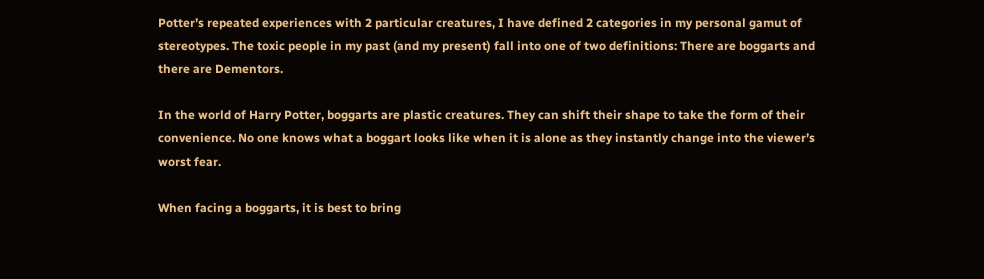Potter’s repeated experiences with 2 particular creatures, I have defined 2 categories in my personal gamut of stereotypes. The toxic people in my past (and my present) fall into one of two definitions: There are boggarts and there are Dementors.

In the world of Harry Potter, boggarts are plastic creatures. They can shift their shape to take the form of their convenience. No one knows what a boggart looks like when it is alone as they instantly change into the viewer’s worst fear.

When facing a boggarts, it is best to bring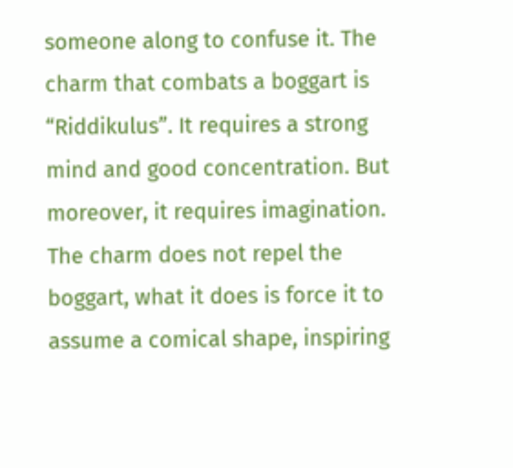someone along to confuse it. The charm that combats a boggart is “Riddikulus”. It requires a strong mind and good concentration. But moreover, it requires imagination. The charm does not repel the boggart, what it does is force it to assume a comical shape, inspiring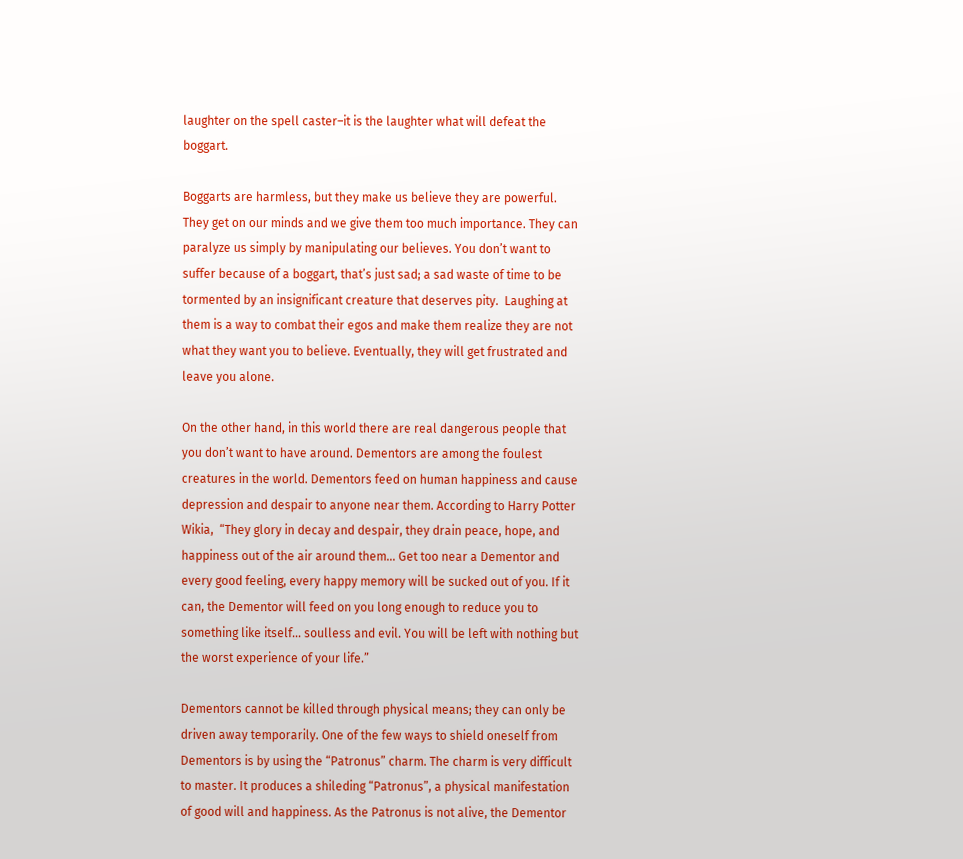laughter on the spell caster–it is the laughter what will defeat the boggart.

Boggarts are harmless, but they make us believe they are powerful. They get on our minds and we give them too much importance. They can paralyze us simply by manipulating our believes. You don’t want to suffer because of a boggart, that’s just sad; a sad waste of time to be tormented by an insignificant creature that deserves pity.  Laughing at them is a way to combat their egos and make them realize they are not what they want you to believe. Eventually, they will get frustrated and leave you alone.

On the other hand, in this world there are real dangerous people that you don’t want to have around. Dementors are among the foulest creatures in the world. Dementors feed on human happiness and cause depression and despair to anyone near them. According to Harry Potter Wikia,  “They glory in decay and despair, they drain peace, hope, and happiness out of the air around them… Get too near a Dementor and every good feeling, every happy memory will be sucked out of you. If it can, the Dementor will feed on you long enough to reduce you to something like itself… soulless and evil. You will be left with nothing but the worst experience of your life.”

Dementors cannot be killed through physical means; they can only be driven away temporarily. One of the few ways to shield oneself from Dementors is by using the “Patronus” charm. The charm is very difficult to master. It produces a shileding “Patronus”, a physical manifestation of good will and happiness. As the Patronus is not alive, the Dementor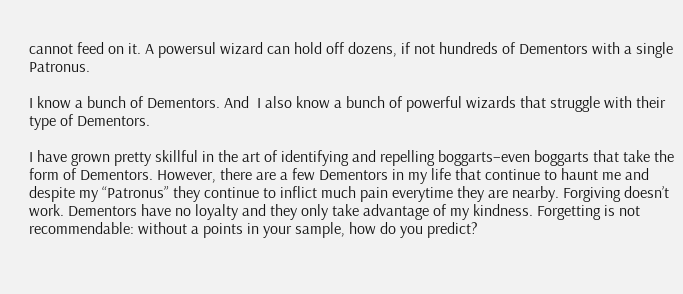cannot feed on it. A powersul wizard can hold off dozens, if not hundreds of Dementors with a single Patronus.

I know a bunch of Dementors. And  I also know a bunch of powerful wizards that struggle with their type of Dementors.

I have grown pretty skillful in the art of identifying and repelling boggarts–even boggarts that take the form of Dementors. However, there are a few Dementors in my life that continue to haunt me and despite my “Patronus” they continue to inflict much pain everytime they are nearby. Forgiving doesn’t work. Dementors have no loyalty and they only take advantage of my kindness. Forgetting is not recommendable: without a points in your sample, how do you predict?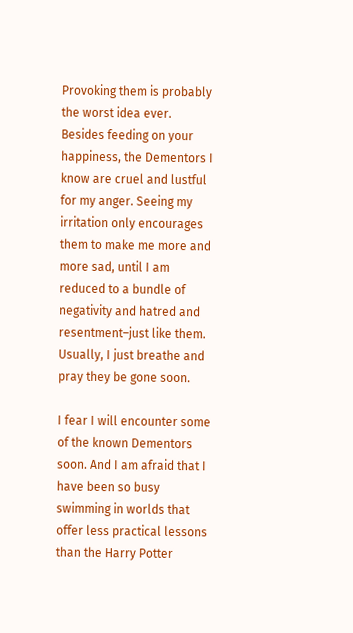Provoking them is probably the worst idea ever. Besides feeding on your happiness, the Dementors I know are cruel and lustful for my anger. Seeing my irritation only encourages them to make me more and more sad, until I am reduced to a bundle of negativity and hatred and resentment–just like them. Usually, I just breathe and pray they be gone soon.

I fear I will encounter some of the known Dementors soon. And I am afraid that I have been so busy swimming in worlds that offer less practical lessons than the Harry Potter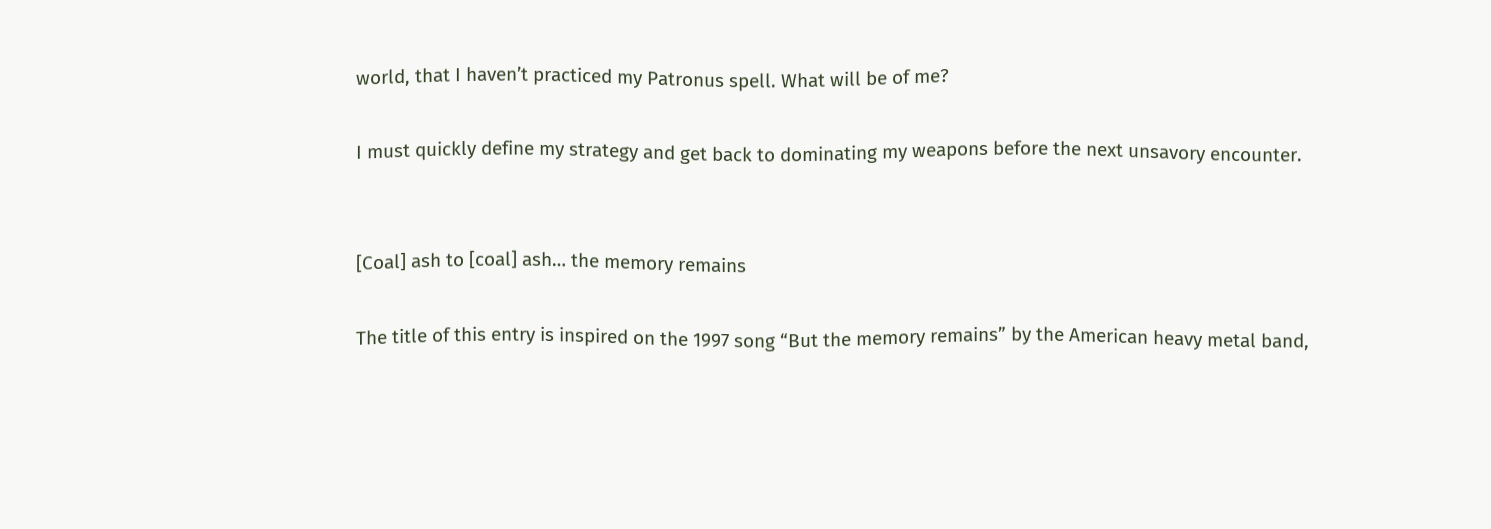world, that I haven’t practiced my Patronus spell. What will be of me?

I must quickly define my strategy and get back to dominating my weapons before the next unsavory encounter.


[Coal] ash to [coal] ash… the memory remains

The title of this entry is inspired on the 1997 song “But the memory remains” by the American heavy metal band,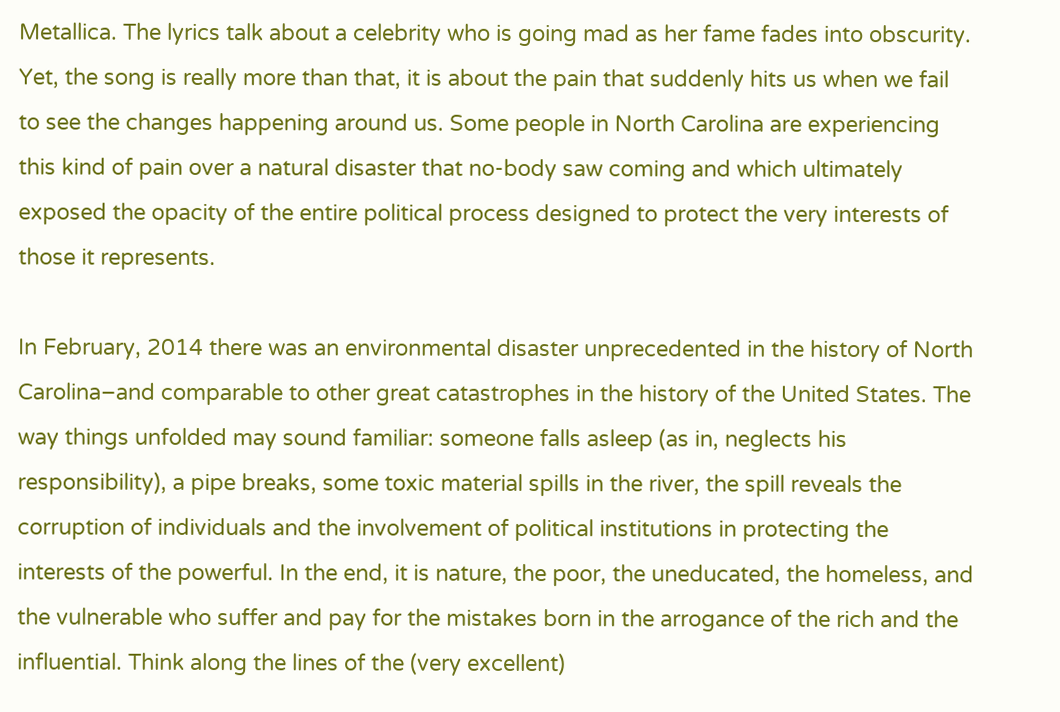Metallica. The lyrics talk about a celebrity who is going mad as her fame fades into obscurity. Yet, the song is really more than that, it is about the pain that suddenly hits us when we fail to see the changes happening around us. Some people in North Carolina are experiencing this kind of pain over a natural disaster that no-body saw coming and which ultimately exposed the opacity of the entire political process designed to protect the very interests of those it represents.

In February, 2014 there was an environmental disaster unprecedented in the history of North Carolina–and comparable to other great catastrophes in the history of the United States. The way things unfolded may sound familiar: someone falls asleep (as in, neglects his responsibility), a pipe breaks, some toxic material spills in the river, the spill reveals the corruption of individuals and the involvement of political institutions in protecting the interests of the powerful. In the end, it is nature, the poor, the uneducated, the homeless, and the vulnerable who suffer and pay for the mistakes born in the arrogance of the rich and the influential. Think along the lines of the (very excellent)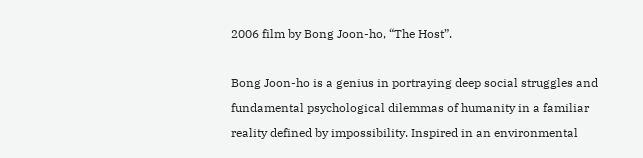2006 film by Bong Joon-ho, “The Host”.

Bong Joon-ho is a genius in portraying deep social struggles and fundamental psychological dilemmas of humanity in a familiar reality defined by impossibility. Inspired in an environmental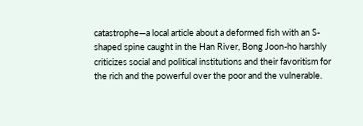catastrophe—a local article about a deformed fish with an S-shaped spine caught in the Han River, Bong Joon-ho harshly criticizes social and political institutions and their favoritism for the rich and the powerful over the poor and the vulnerable.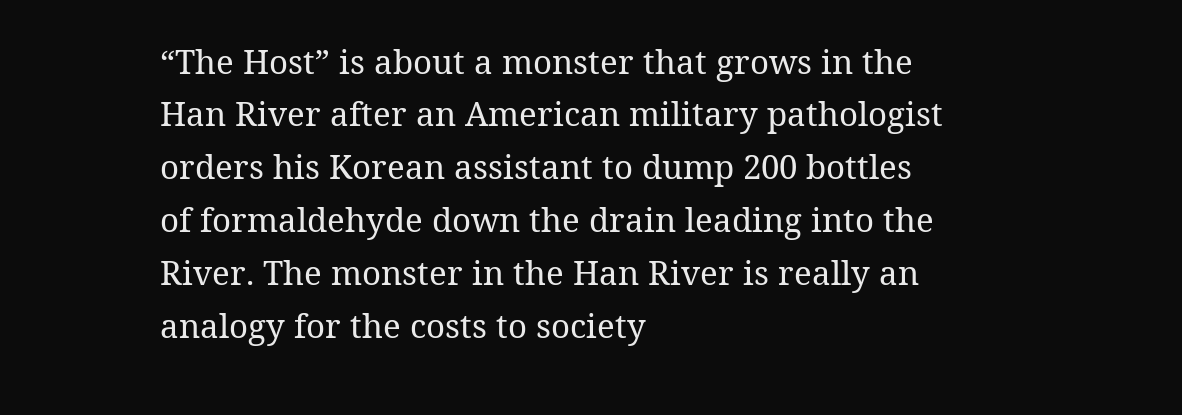“The Host” is about a monster that grows in the Han River after an American military pathologist orders his Korean assistant to dump 200 bottles of formaldehyde down the drain leading into the River. The monster in the Han River is really an analogy for the costs to society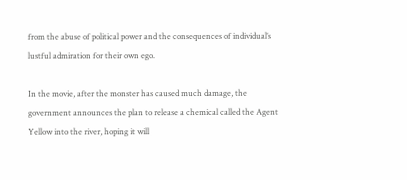from the abuse of political power and the consequences of individual’s lustful admiration for their own ego.

In the movie, after the monster has caused much damage, the government announces the plan to release a chemical called the Agent Yellow into the river, hoping it will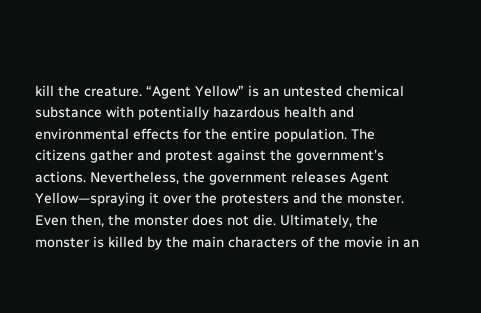kill the creature. “Agent Yellow” is an untested chemical substance with potentially hazardous health and environmental effects for the entire population. The citizens gather and protest against the government’s actions. Nevertheless, the government releases Agent Yellow—spraying it over the protesters and the monster. Even then, the monster does not die. Ultimately, the monster is killed by the main characters of the movie in an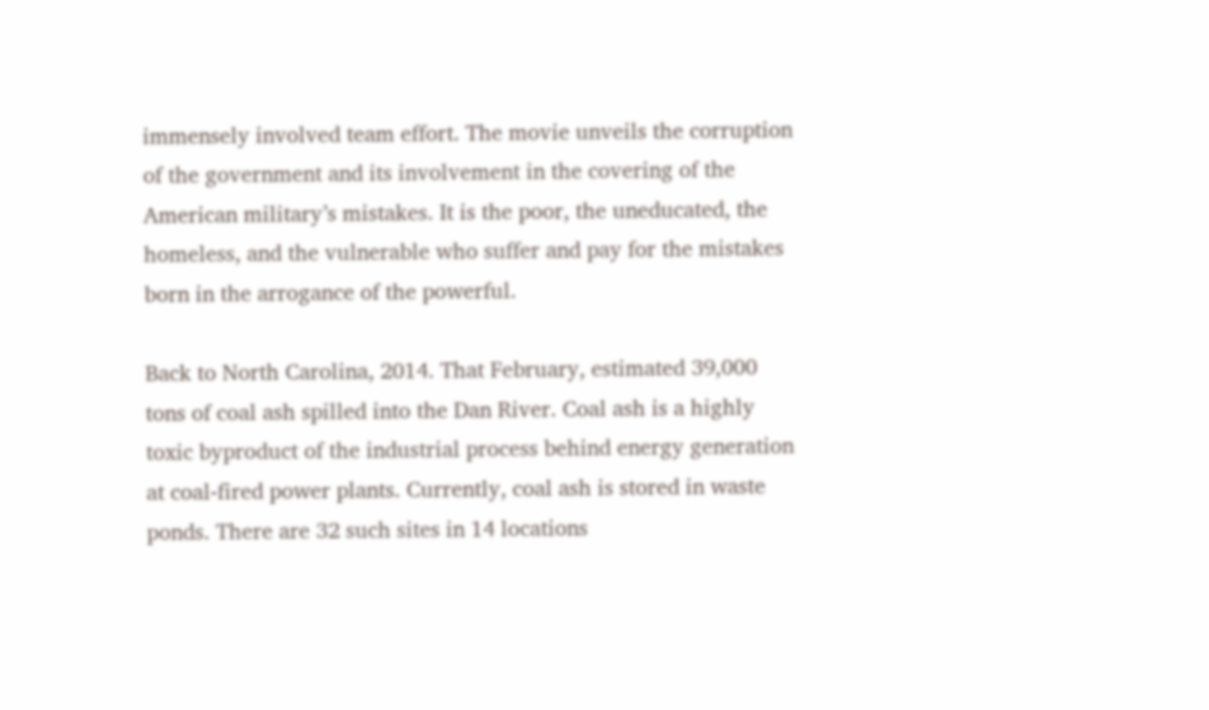immensely involved team effort. The movie unveils the corruption of the government and its involvement in the covering of the American military’s mistakes. It is the poor, the uneducated, the homeless, and the vulnerable who suffer and pay for the mistakes born in the arrogance of the powerful.

Back to North Carolina, 2014. That February, estimated 39,000 tons of coal ash spilled into the Dan River. Coal ash is a highly toxic byproduct of the industrial process behind energy generation at coal-fired power plants. Currently, coal ash is stored in waste ponds. There are 32 such sites in 14 locations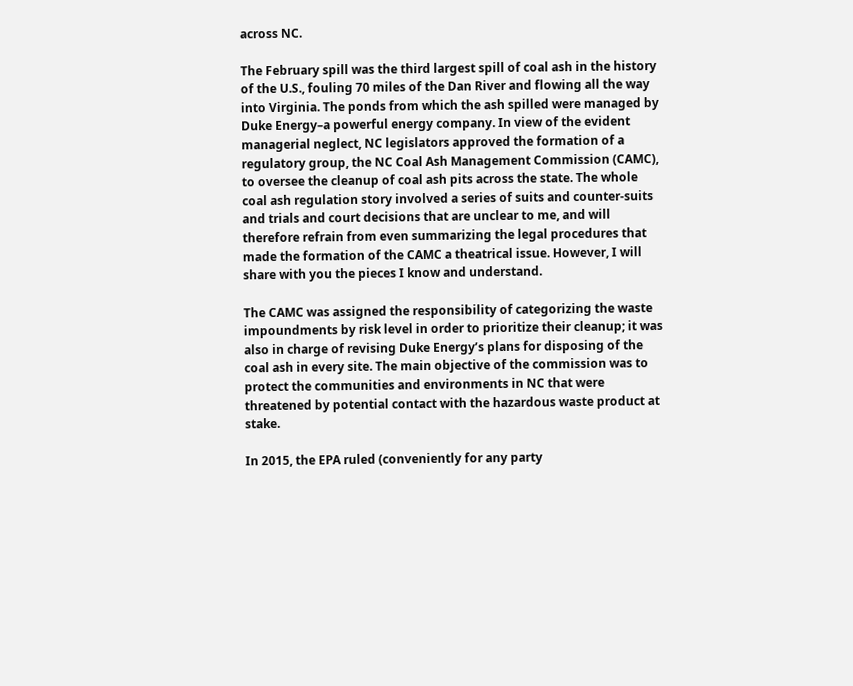across NC.

The February spill was the third largest spill of coal ash in the history of the U.S., fouling 70 miles of the Dan River and flowing all the way into Virginia. The ponds from which the ash spilled were managed by Duke Energy–a powerful energy company. In view of the evident managerial neglect, NC legislators approved the formation of a regulatory group, the NC Coal Ash Management Commission (CAMC), to oversee the cleanup of coal ash pits across the state. The whole coal ash regulation story involved a series of suits and counter-suits and trials and court decisions that are unclear to me, and will therefore refrain from even summarizing the legal procedures that made the formation of the CAMC a theatrical issue. However, I will share with you the pieces I know and understand.

The CAMC was assigned the responsibility of categorizing the waste impoundments by risk level in order to prioritize their cleanup; it was also in charge of revising Duke Energy’s plans for disposing of the coal ash in every site. The main objective of the commission was to protect the communities and environments in NC that were threatened by potential contact with the hazardous waste product at stake.

In 2015, the EPA ruled (conveniently for any party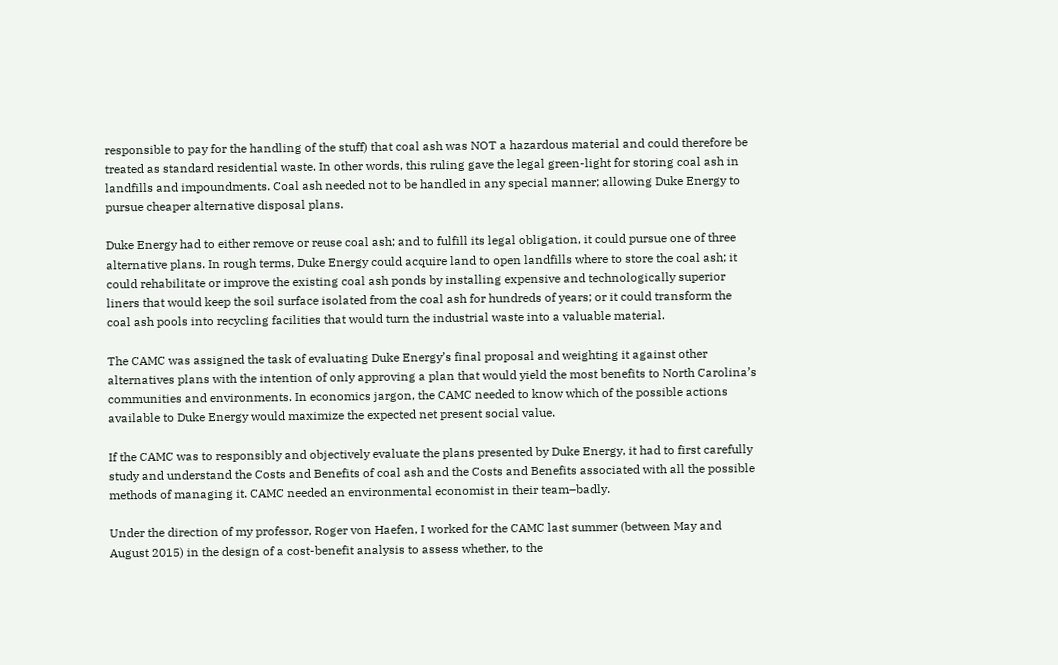responsible to pay for the handling of the stuff) that coal ash was NOT a hazardous material and could therefore be treated as standard residential waste. In other words, this ruling gave the legal green-light for storing coal ash in landfills and impoundments. Coal ash needed not to be handled in any special manner; allowing Duke Energy to pursue cheaper alternative disposal plans.

Duke Energy had to either remove or reuse coal ash; and to fulfill its legal obligation, it could pursue one of three alternative plans. In rough terms, Duke Energy could acquire land to open landfills where to store the coal ash; it could rehabilitate or improve the existing coal ash ponds by installing expensive and technologically superior liners that would keep the soil surface isolated from the coal ash for hundreds of years; or it could transform the coal ash pools into recycling facilities that would turn the industrial waste into a valuable material.

The CAMC was assigned the task of evaluating Duke Energy’s final proposal and weighting it against other alternatives plans with the intention of only approving a plan that would yield the most benefits to North Carolina’s communities and environments. In economics jargon, the CAMC needed to know which of the possible actions available to Duke Energy would maximize the expected net present social value.

If the CAMC was to responsibly and objectively evaluate the plans presented by Duke Energy, it had to first carefully study and understand the Costs and Benefits of coal ash and the Costs and Benefits associated with all the possible methods of managing it. CAMC needed an environmental economist in their team–badly.

Under the direction of my professor, Roger von Haefen, I worked for the CAMC last summer (between May and August 2015) in the design of a cost-benefit analysis to assess whether, to the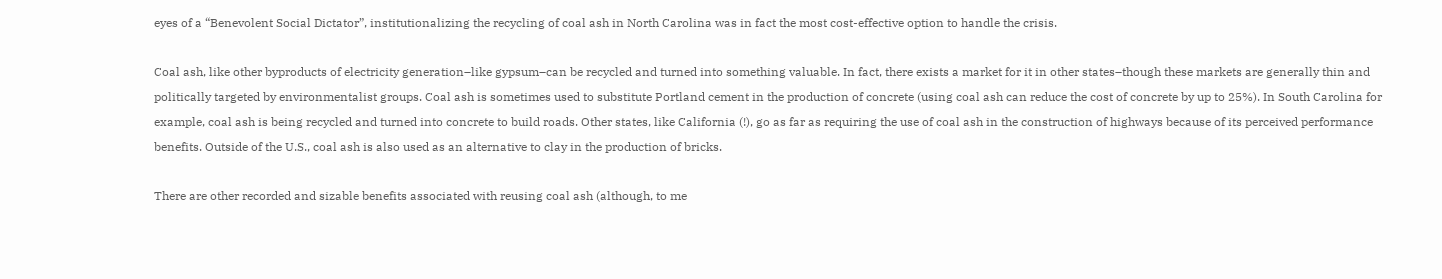eyes of a “Benevolent Social Dictator”, institutionalizing the recycling of coal ash in North Carolina was in fact the most cost-effective option to handle the crisis.

Coal ash, like other byproducts of electricity generation–like gypsum–can be recycled and turned into something valuable. In fact, there exists a market for it in other states–though these markets are generally thin and politically targeted by environmentalist groups. Coal ash is sometimes used to substitute Portland cement in the production of concrete (using coal ash can reduce the cost of concrete by up to 25%). In South Carolina for example, coal ash is being recycled and turned into concrete to build roads. Other states, like California (!), go as far as requiring the use of coal ash in the construction of highways because of its perceived performance benefits. Outside of the U.S., coal ash is also used as an alternative to clay in the production of bricks.

There are other recorded and sizable benefits associated with reusing coal ash (although, to me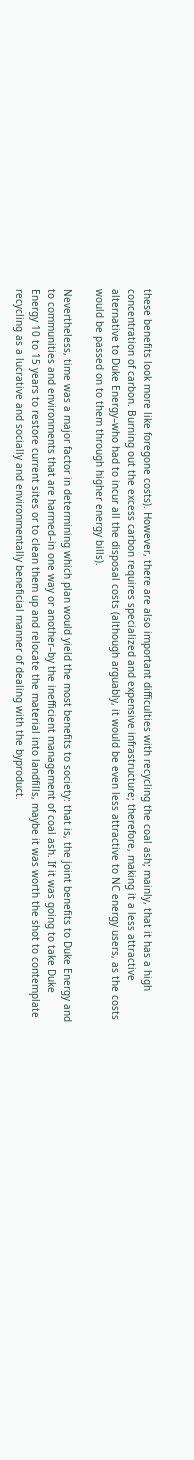these benefits look more like foregone costs). However, there are also important difficulties with recycling the coal ash; mainly, that it has a high concentration of carbon. Burning out the excess carbon requires specialized and expensive infrastructure; therefore, making it a less attractive alternative to Duke Energy–who had to incur all the disposal costs (although arguably, it would be even less attractive to NC energy users, as the costs would be passed on to them through higher energy bills).

Nevertheless, time was a major factor in determining which plan would yield the most benefits to society: that is, the joint benefits to Duke Energy and to communities and environments that are harmed–in one way or another–by the inefficient management of coal ash. If it was going to take Duke Energy 10 to 15 years to restore current sites or to clean them up and relocate the material into landfills, maybe it was worth the shot to contemplate recycling as a lucrative and socially and environmentally beneficial manner of dealing with the byproduct.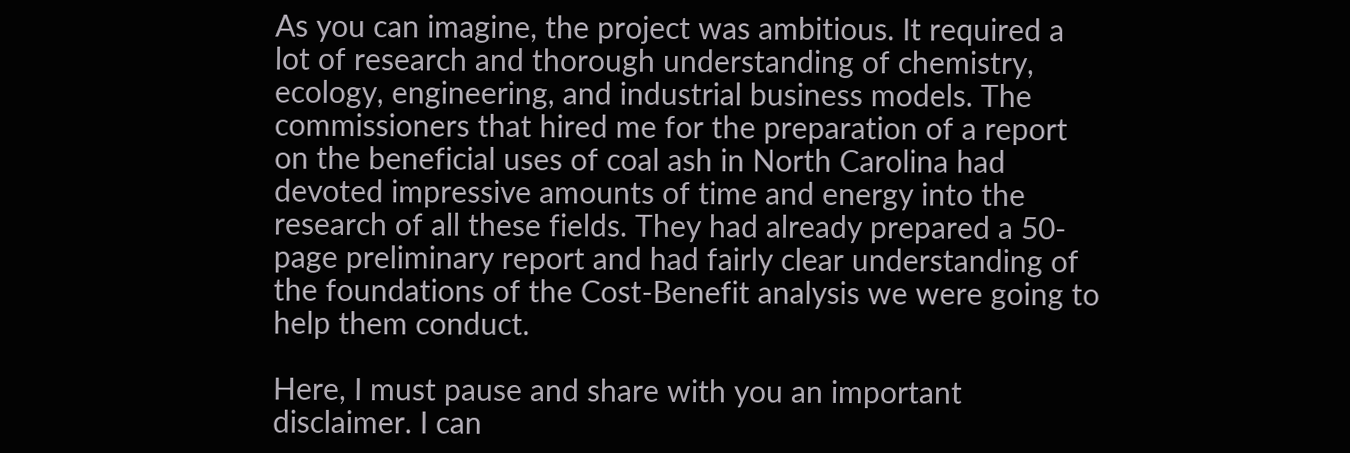As you can imagine, the project was ambitious. It required a lot of research and thorough understanding of chemistry, ecology, engineering, and industrial business models. The commissioners that hired me for the preparation of a report on the beneficial uses of coal ash in North Carolina had devoted impressive amounts of time and energy into the research of all these fields. They had already prepared a 50-page preliminary report and had fairly clear understanding of the foundations of the Cost-Benefit analysis we were going to help them conduct.

Here, I must pause and share with you an important disclaimer. I can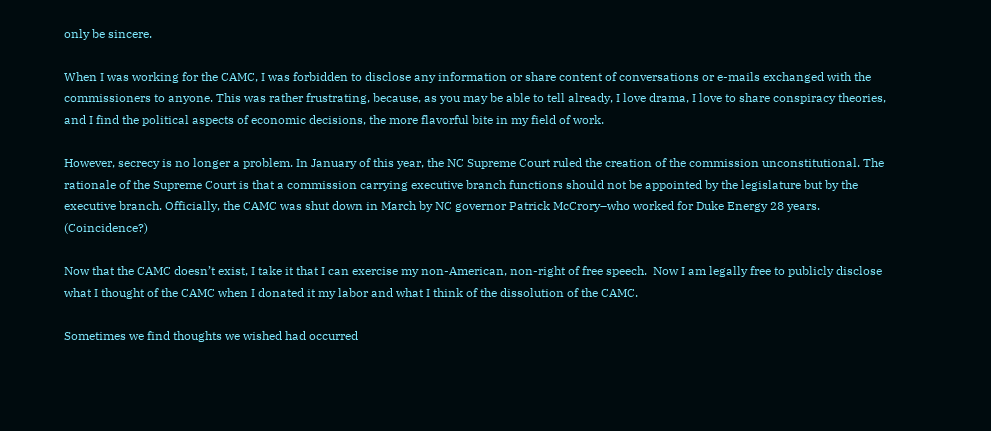only be sincere.

When I was working for the CAMC, I was forbidden to disclose any information or share content of conversations or e-mails exchanged with the commissioners to anyone. This was rather frustrating, because, as you may be able to tell already, I love drama, I love to share conspiracy theories, and I find the political aspects of economic decisions, the more flavorful bite in my field of work.

However, secrecy is no longer a problem. In January of this year, the NC Supreme Court ruled the creation of the commission unconstitutional. The rationale of the Supreme Court is that a commission carrying executive branch functions should not be appointed by the legislature but by the executive branch. Officially, the CAMC was shut down in March by NC governor Patrick McCrory–who worked for Duke Energy 28 years. (Coincidence?)

Now that the CAMC doesn’t exist, I take it that I can exercise my non-American, non-right of free speech.  Now I am legally free to publicly disclose what I thought of the CAMC when I donated it my labor and what I think of the dissolution of the CAMC.

Sometimes we find thoughts we wished had occurred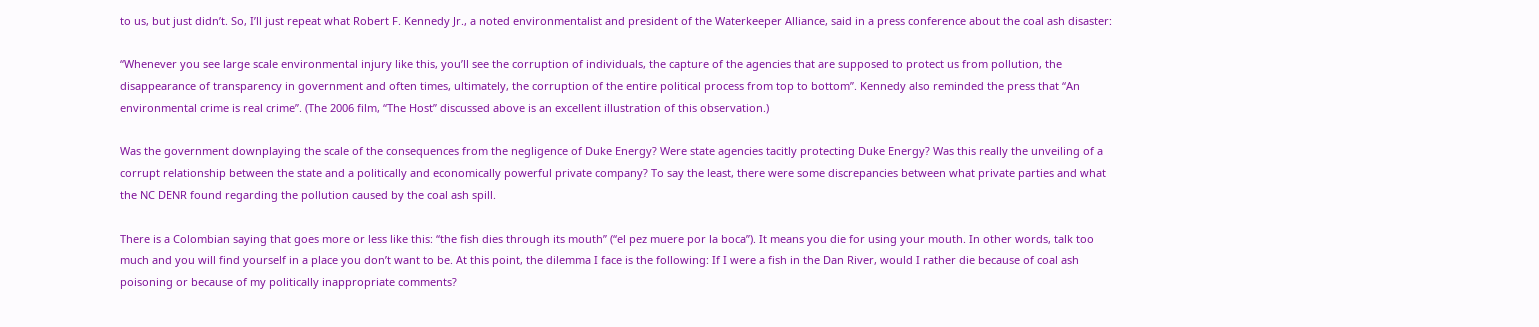to us, but just didn’t. So, I’ll just repeat what Robert F. Kennedy Jr., a noted environmentalist and president of the Waterkeeper Alliance, said in a press conference about the coal ash disaster:

“Whenever you see large scale environmental injury like this, you’ll see the corruption of individuals, the capture of the agencies that are supposed to protect us from pollution, the disappearance of transparency in government and often times, ultimately, the corruption of the entire political process from top to bottom”. Kennedy also reminded the press that “An environmental crime is real crime”. (The 2006 film, “The Host” discussed above is an excellent illustration of this observation.)

Was the government downplaying the scale of the consequences from the negligence of Duke Energy? Were state agencies tacitly protecting Duke Energy? Was this really the unveiling of a corrupt relationship between the state and a politically and economically powerful private company? To say the least, there were some discrepancies between what private parties and what the NC DENR found regarding the pollution caused by the coal ash spill.

There is a Colombian saying that goes more or less like this: “the fish dies through its mouth” (“el pez muere por la boca”). It means you die for using your mouth. In other words, talk too much and you will find yourself in a place you don’t want to be. At this point, the dilemma I face is the following: If I were a fish in the Dan River, would I rather die because of coal ash poisoning or because of my politically inappropriate comments?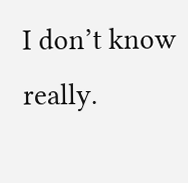I don’t know really.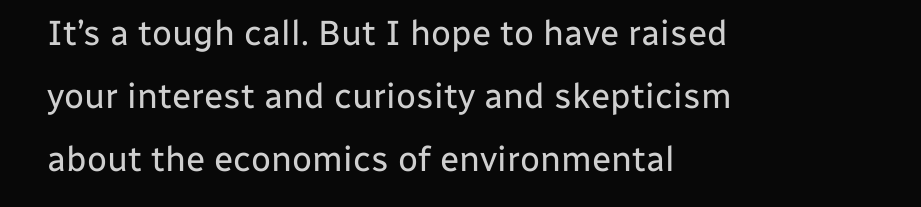It’s a tough call. But I hope to have raised your interest and curiosity and skepticism about the economics of environmental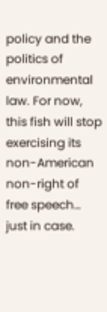policy and the politics of environmental law. For now, this fish will stop exercising its non-American non-right of free speech… just in case.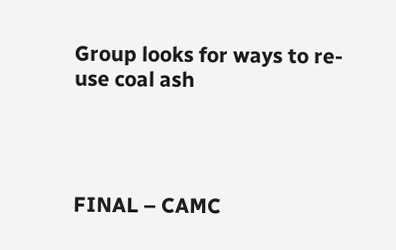Group looks for ways to re-use coal ash




FINAL – CAMC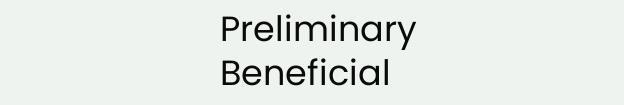Preliminary Beneficial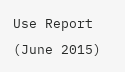Use Report (June 2015)